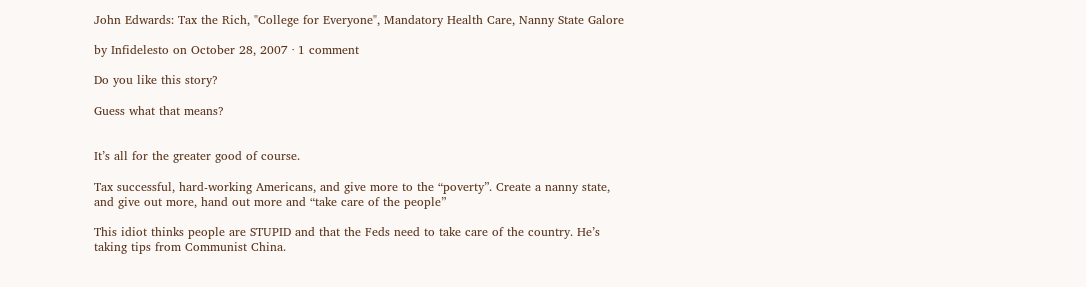John Edwards: Tax the Rich, "College for Everyone", Mandatory Health Care, Nanny State Galore

by Infidelesto on October 28, 2007 · 1 comment

Do you like this story?

Guess what that means?


It’s all for the greater good of course.

Tax successful, hard-working Americans, and give more to the “poverty”. Create a nanny state, and give out more, hand out more and “take care of the people”

This idiot thinks people are STUPID and that the Feds need to take care of the country. He’s taking tips from Communist China.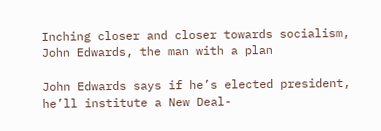Inching closer and closer towards socialism, John Edwards, the man with a plan

John Edwards says if he’s elected president, he’ll institute a New Deal-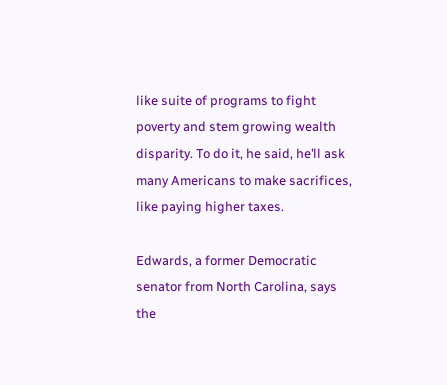like suite of programs to fight poverty and stem growing wealth disparity. To do it, he said, he’ll ask many Americans to make sacrifices, like paying higher taxes.

Edwards, a former Democratic senator from North Carolina, says the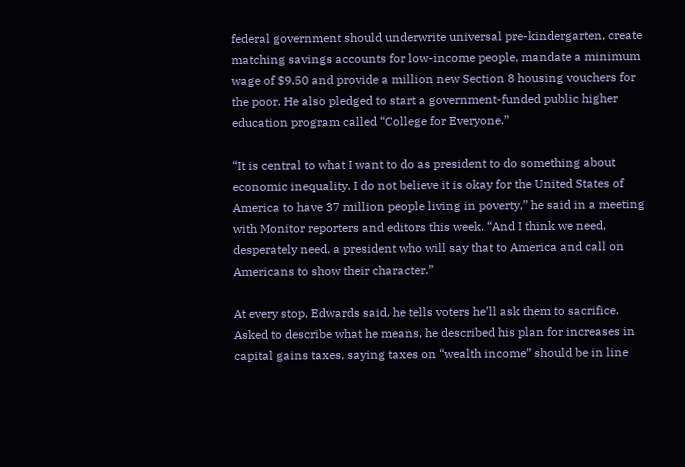federal government should underwrite universal pre-kindergarten, create matching savings accounts for low-income people, mandate a minimum wage of $9.50 and provide a million new Section 8 housing vouchers for the poor. He also pledged to start a government-funded public higher education program called “College for Everyone.”

“It is central to what I want to do as president to do something about economic inequality. I do not believe it is okay for the United States of America to have 37 million people living in poverty,” he said in a meeting with Monitor reporters and editors this week. “And I think we need, desperately need, a president who will say that to America and call on Americans to show their character.”

At every stop, Edwards said, he tells voters he’ll ask them to sacrifice. Asked to describe what he means, he described his plan for increases in capital gains taxes, saying taxes on “wealth income” should be in line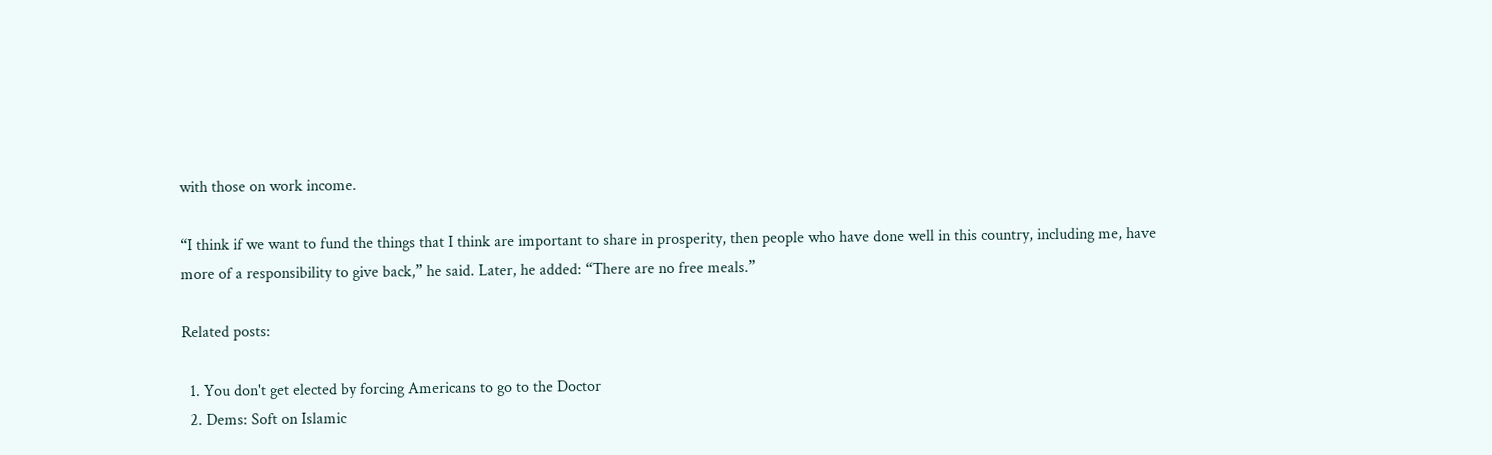with those on work income.

“I think if we want to fund the things that I think are important to share in prosperity, then people who have done well in this country, including me, have more of a responsibility to give back,” he said. Later, he added: “There are no free meals.”

Related posts:

  1. You don't get elected by forcing Americans to go to the Doctor
  2. Dems: Soft on Islamic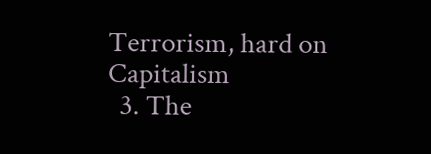Terrorism, hard on Capitalism
  3. The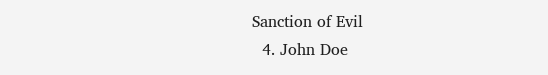Sanction of Evil
  4. John Doe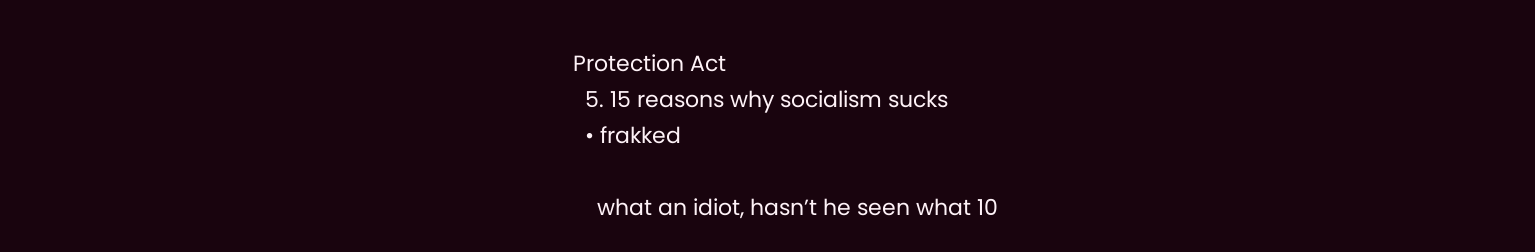Protection Act
  5. 15 reasons why socialism sucks
  • frakked

    what an idiot, hasn’t he seen what 10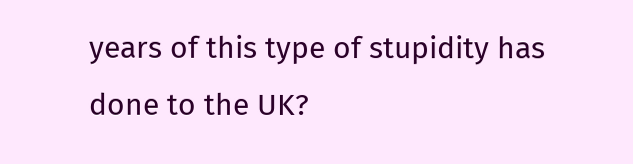years of this type of stupidity has done to the UK?